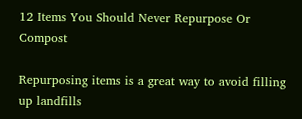12 Items You Should Never Repurpose Or Compost

Repurposing items is a great way to avoid filling up landfills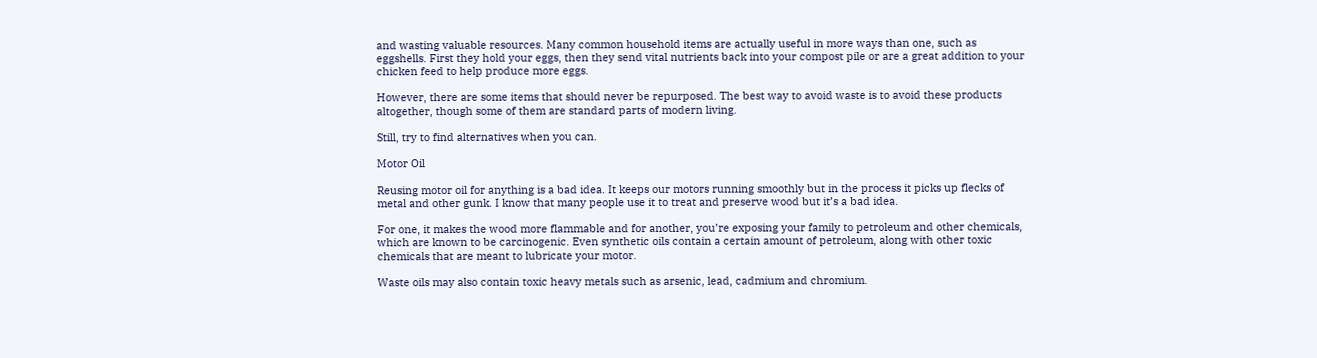and wasting valuable resources. Many common household items are actually useful in more ways than one, such as eggshells. First they hold your eggs, then they send vital nutrients back into your compost pile or are a great addition to your chicken feed to help produce more eggs.

However, there are some items that should never be repurposed. The best way to avoid waste is to avoid these products altogether, though some of them are standard parts of modern living.

Still, try to find alternatives when you can.

Motor Oil

Reusing motor oil for anything is a bad idea. It keeps our motors running smoothly but in the process it picks up flecks of metal and other gunk. I know that many people use it to treat and preserve wood but it’s a bad idea.

For one, it makes the wood more flammable and for another, you’re exposing your family to petroleum and other chemicals, which are known to be carcinogenic. Even synthetic oils contain a certain amount of petroleum, along with other toxic chemicals that are meant to lubricate your motor.

Waste oils may also contain toxic heavy metals such as arsenic, lead, cadmium and chromium.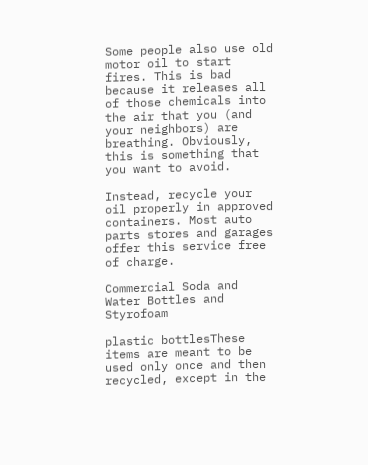Some people also use old motor oil to start fires. This is bad because it releases all of those chemicals into the air that you (and your neighbors) are breathing. Obviously, this is something that you want to avoid.

Instead, recycle your oil properly in approved containers. Most auto parts stores and garages offer this service free of charge.

Commercial Soda and Water Bottles and Styrofoam

plastic bottlesThese items are meant to be used only once and then recycled, except in the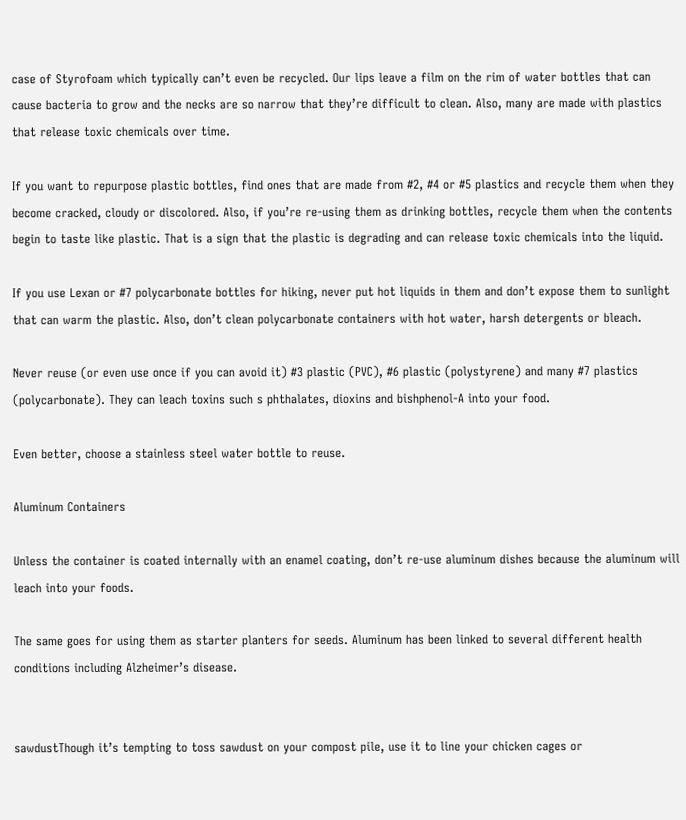case of Styrofoam which typically can’t even be recycled. Our lips leave a film on the rim of water bottles that can cause bacteria to grow and the necks are so narrow that they’re difficult to clean. Also, many are made with plastics that release toxic chemicals over time.

If you want to repurpose plastic bottles, find ones that are made from #2, #4 or #5 plastics and recycle them when they become cracked, cloudy or discolored. Also, if you’re re-using them as drinking bottles, recycle them when the contents begin to taste like plastic. That is a sign that the plastic is degrading and can release toxic chemicals into the liquid.

If you use Lexan or #7 polycarbonate bottles for hiking, never put hot liquids in them and don’t expose them to sunlight that can warm the plastic. Also, don’t clean polycarbonate containers with hot water, harsh detergents or bleach.

Never reuse (or even use once if you can avoid it) #3 plastic (PVC), #6 plastic (polystyrene) and many #7 plastics (polycarbonate). They can leach toxins such s phthalates, dioxins and bishphenol-A into your food.

Even better, choose a stainless steel water bottle to reuse.

Aluminum Containers

Unless the container is coated internally with an enamel coating, don’t re-use aluminum dishes because the aluminum will leach into your foods.

The same goes for using them as starter planters for seeds. Aluminum has been linked to several different health conditions including Alzheimer’s disease.


sawdustThough it’s tempting to toss sawdust on your compost pile, use it to line your chicken cages or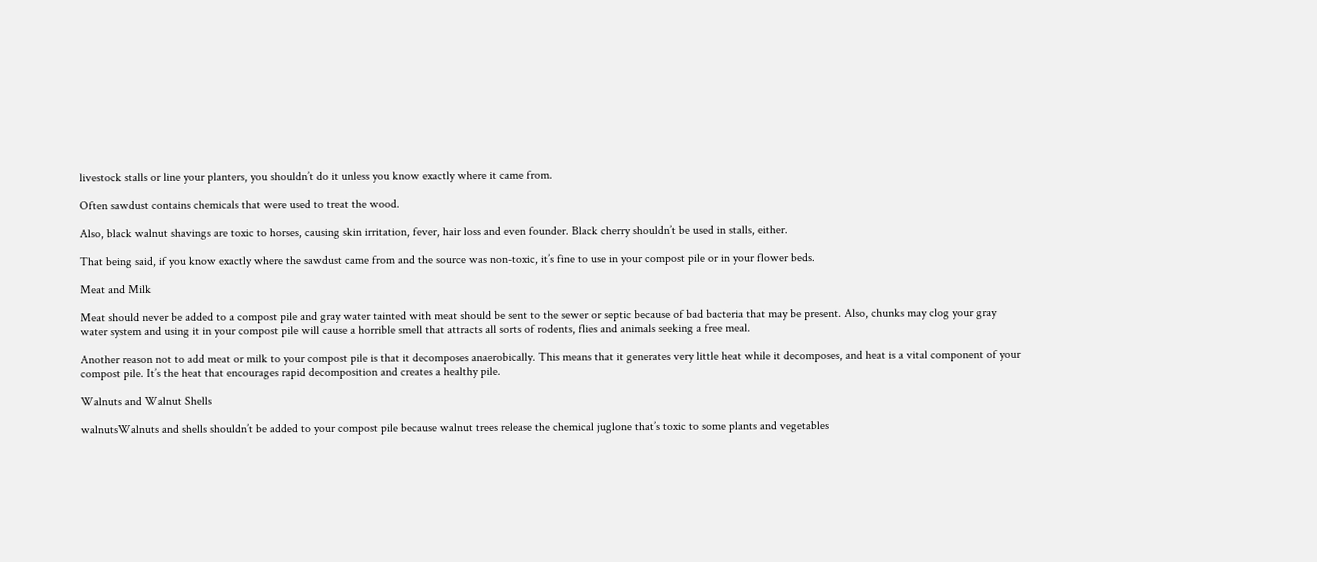livestock stalls or line your planters, you shouldn’t do it unless you know exactly where it came from.

Often sawdust contains chemicals that were used to treat the wood.

Also, black walnut shavings are toxic to horses, causing skin irritation, fever, hair loss and even founder. Black cherry shouldn’t be used in stalls, either.

That being said, if you know exactly where the sawdust came from and the source was non-toxic, it’s fine to use in your compost pile or in your flower beds.

Meat and Milk

Meat should never be added to a compost pile and gray water tainted with meat should be sent to the sewer or septic because of bad bacteria that may be present. Also, chunks may clog your gray water system and using it in your compost pile will cause a horrible smell that attracts all sorts of rodents, flies and animals seeking a free meal.

Another reason not to add meat or milk to your compost pile is that it decomposes anaerobically. This means that it generates very little heat while it decomposes, and heat is a vital component of your compost pile. It’s the heat that encourages rapid decomposition and creates a healthy pile.

Walnuts and Walnut Shells

walnutsWalnuts and shells shouldn’t be added to your compost pile because walnut trees release the chemical juglone that’s toxic to some plants and vegetables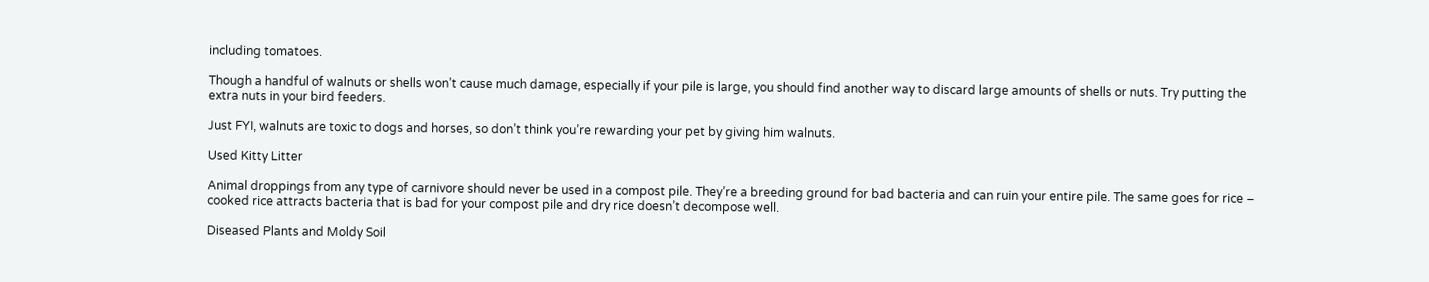including tomatoes.

Though a handful of walnuts or shells won’t cause much damage, especially if your pile is large, you should find another way to discard large amounts of shells or nuts. Try putting the extra nuts in your bird feeders.

Just FYI, walnuts are toxic to dogs and horses, so don’t think you’re rewarding your pet by giving him walnuts.

Used Kitty Litter

Animal droppings from any type of carnivore should never be used in a compost pile. They’re a breeding ground for bad bacteria and can ruin your entire pile. The same goes for rice – cooked rice attracts bacteria that is bad for your compost pile and dry rice doesn’t decompose well.

Diseased Plants and Moldy Soil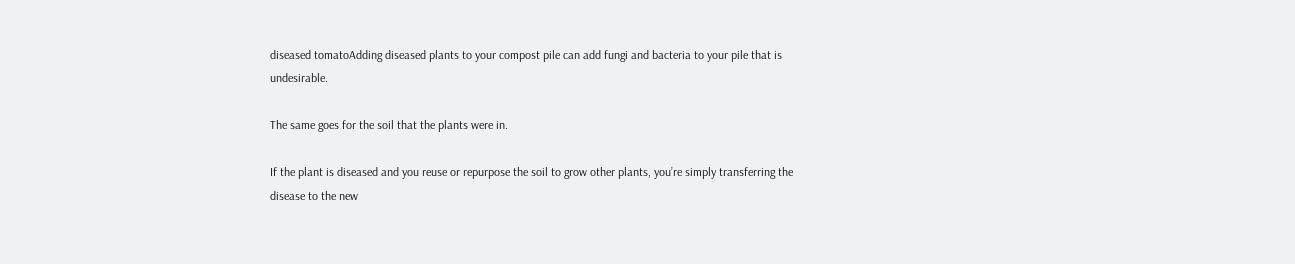diseased tomatoAdding diseased plants to your compost pile can add fungi and bacteria to your pile that is undesirable.

The same goes for the soil that the plants were in.

If the plant is diseased and you reuse or repurpose the soil to grow other plants, you’re simply transferring the disease to the new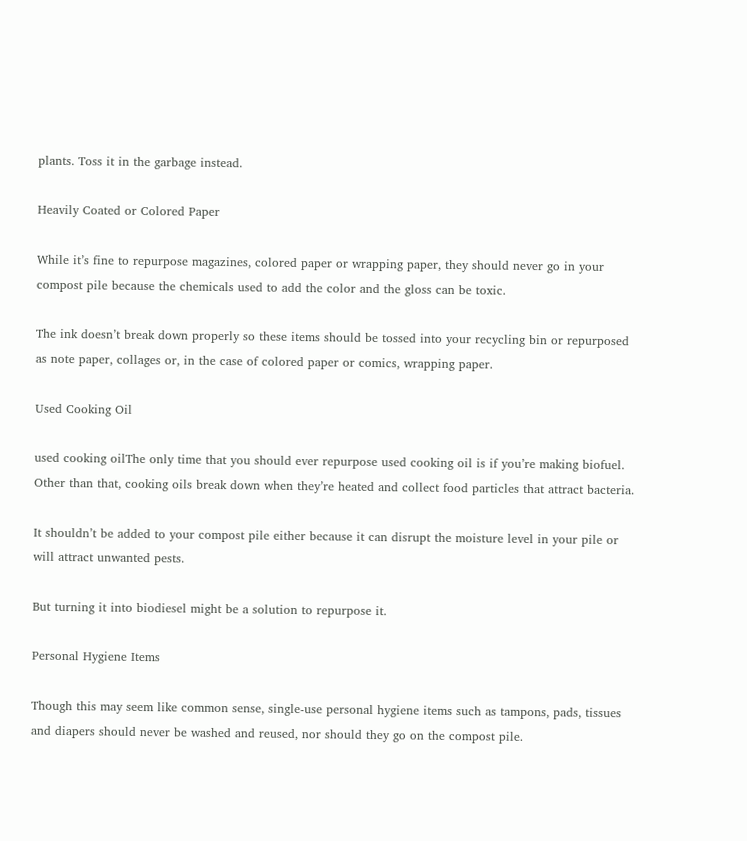plants. Toss it in the garbage instead.

Heavily Coated or Colored Paper

While it’s fine to repurpose magazines, colored paper or wrapping paper, they should never go in your compost pile because the chemicals used to add the color and the gloss can be toxic.

The ink doesn’t break down properly so these items should be tossed into your recycling bin or repurposed as note paper, collages or, in the case of colored paper or comics, wrapping paper.

Used Cooking Oil

used cooking oilThe only time that you should ever repurpose used cooking oil is if you’re making biofuel. Other than that, cooking oils break down when they’re heated and collect food particles that attract bacteria.

It shouldn’t be added to your compost pile either because it can disrupt the moisture level in your pile or will attract unwanted pests.

But turning it into biodiesel might be a solution to repurpose it.

Personal Hygiene Items

Though this may seem like common sense, single-use personal hygiene items such as tampons, pads, tissues and diapers should never be washed and reused, nor should they go on the compost pile.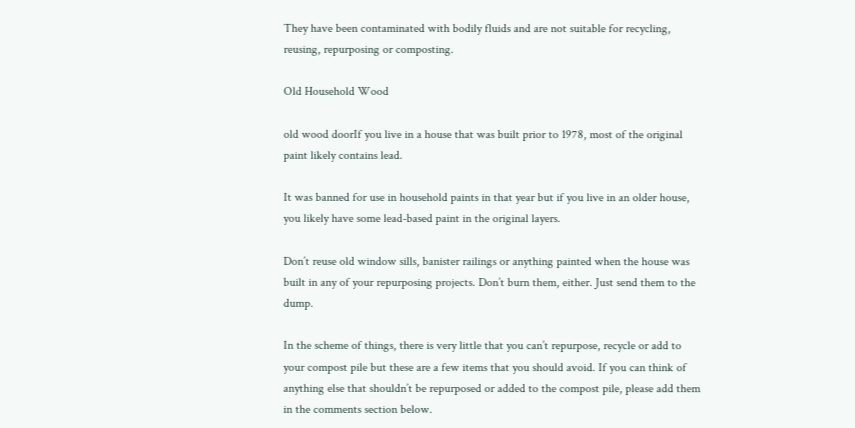They have been contaminated with bodily fluids and are not suitable for recycling, reusing, repurposing or composting.

Old Household Wood

old wood doorIf you live in a house that was built prior to 1978, most of the original paint likely contains lead.

It was banned for use in household paints in that year but if you live in an older house, you likely have some lead-based paint in the original layers.

Don’t reuse old window sills, banister railings or anything painted when the house was built in any of your repurposing projects. Don’t burn them, either. Just send them to the dump.

In the scheme of things, there is very little that you can’t repurpose, recycle or add to your compost pile but these are a few items that you should avoid. If you can think of anything else that shouldn’t be repurposed or added to the compost pile, please add them in the comments section below.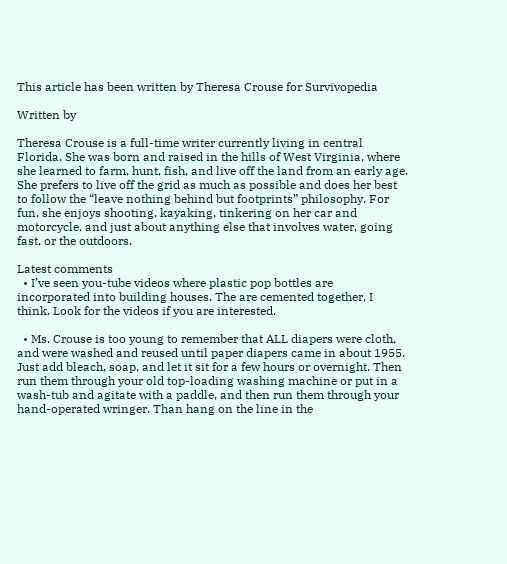This article has been written by Theresa Crouse for Survivopedia

Written by

Theresa Crouse is a full-time writer currently living in central Florida. She was born and raised in the hills of West Virginia, where she learned to farm, hunt, fish, and live off the land from an early age. She prefers to live off the grid as much as possible and does her best to follow the “leave nothing behind but footprints” philosophy. For fun, she enjoys shooting, kayaking, tinkering on her car and motorcycle, and just about anything else that involves water, going fast, or the outdoors.

Latest comments
  • I’ve seen you-tube videos where plastic pop bottles are incorporated into building houses. The are cemented together, I think. Look for the videos if you are interested.

  • Ms. Crouse is too young to remember that ALL diapers were cloth, and were washed and reused until paper diapers came in about 1955. Just add bleach, soap, and let it sit for a few hours or overnight. Then run them through your old top-loading washing machine or put in a wash-tub and agitate with a paddle, and then run them through your hand-operated wringer. Than hang on the line in the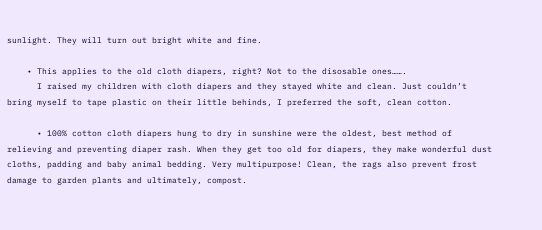sunlight. They will turn out bright white and fine.

    • This applies to the old cloth diapers, right? Not to the disosable ones…….
      I raised my children with cloth diapers and they stayed white and clean. Just couldn’t bring myself to tape plastic on their little behinds, I preferred the soft, clean cotton.

      • 100% cotton cloth diapers hung to dry in sunshine were the oldest, best method of relieving and preventing diaper rash. When they get too old for diapers, they make wonderful dust cloths, padding and baby animal bedding. Very multipurpose! Clean, the rags also prevent frost damage to garden plants and ultimately, compost.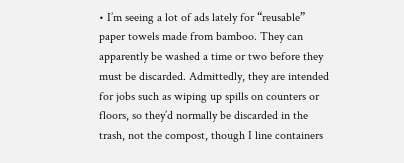• I’m seeing a lot of ads lately for “reusable” paper towels made from bamboo. They can apparently be washed a time or two before they must be discarded. Admittedly, they are intended for jobs such as wiping up spills on counters or floors, so they’d normally be discarded in the trash, not the compost, though I line containers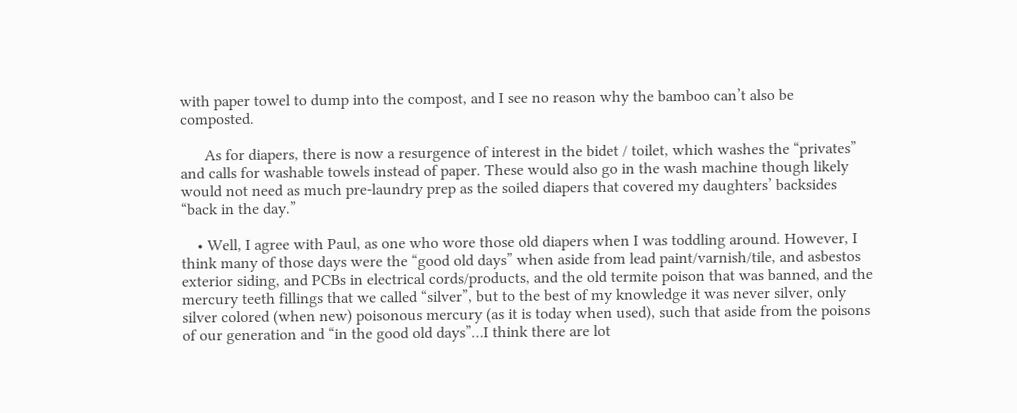with paper towel to dump into the compost, and I see no reason why the bamboo can’t also be composted.

      As for diapers, there is now a resurgence of interest in the bidet / toilet, which washes the “privates” and calls for washable towels instead of paper. These would also go in the wash machine though likely would not need as much pre-laundry prep as the soiled diapers that covered my daughters’ backsides “back in the day.”

    • Well, I agree with Paul, as one who wore those old diapers when I was toddling around. However, I think many of those days were the “good old days” when aside from lead paint/varnish/tile, and asbestos exterior siding, and PCBs in electrical cords/products, and the old termite poison that was banned, and the mercury teeth fillings that we called “silver”, but to the best of my knowledge it was never silver, only silver colored (when new) poisonous mercury (as it is today when used), such that aside from the poisons of our generation and “in the good old days”…I think there are lot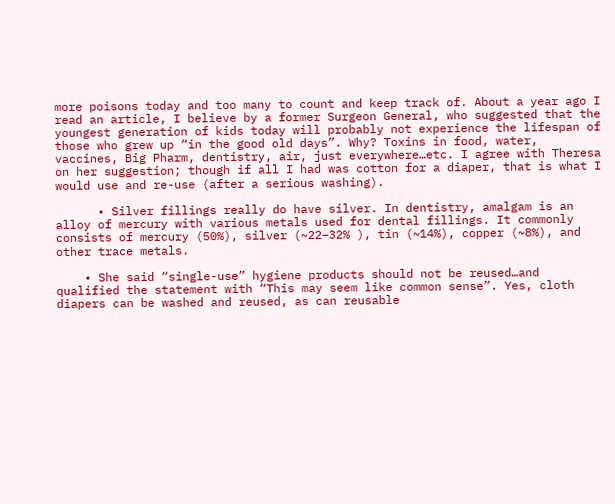more poisons today and too many to count and keep track of. About a year ago I read an article, I believe by a former Surgeon General, who suggested that the youngest generation of kids today will probably not experience the lifespan of those who grew up “in the good old days”. Why? Toxins in food, water, vaccines, Big Pharm, dentistry, air, just everywhere…etc. I agree with Theresa on her suggestion; though if all I had was cotton for a diaper, that is what I would use and re-use (after a serious washing).

      • Silver fillings really do have silver. In dentistry, amalgam is an alloy of mercury with various metals used for dental fillings. It commonly consists of mercury (50%), silver (~22–32% ), tin (~14%), copper (~8%), and other trace metals.

    • She said “single-use” hygiene products should not be reused…and qualified the statement with “This may seem like common sense”. Yes, cloth diapers can be washed and reused, as can reusable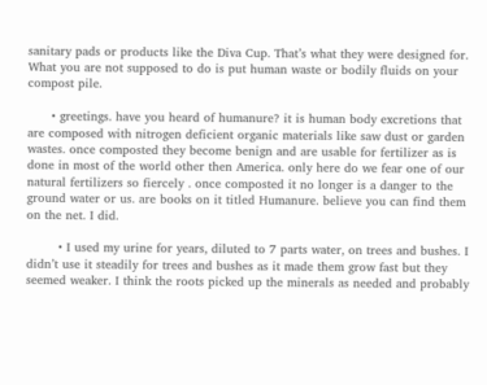sanitary pads or products like the Diva Cup. That’s what they were designed for. What you are not supposed to do is put human waste or bodily fluids on your compost pile.

      • greetings. have you heard of humanure? it is human body excretions that are composed with nitrogen deficient organic materials like saw dust or garden wastes. once composted they become benign and are usable for fertilizer as is done in most of the world other then America. only here do we fear one of our natural fertilizers so fiercely . once composted it no longer is a danger to the ground water or us. are books on it titled Humanure. believe you can find them on the net. I did.

        • I used my urine for years, diluted to 7 parts water, on trees and bushes. I didn’t use it steadily for trees and bushes as it made them grow fast but they seemed weaker. I think the roots picked up the minerals as needed and probably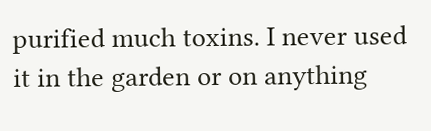purified much toxins. I never used it in the garden or on anything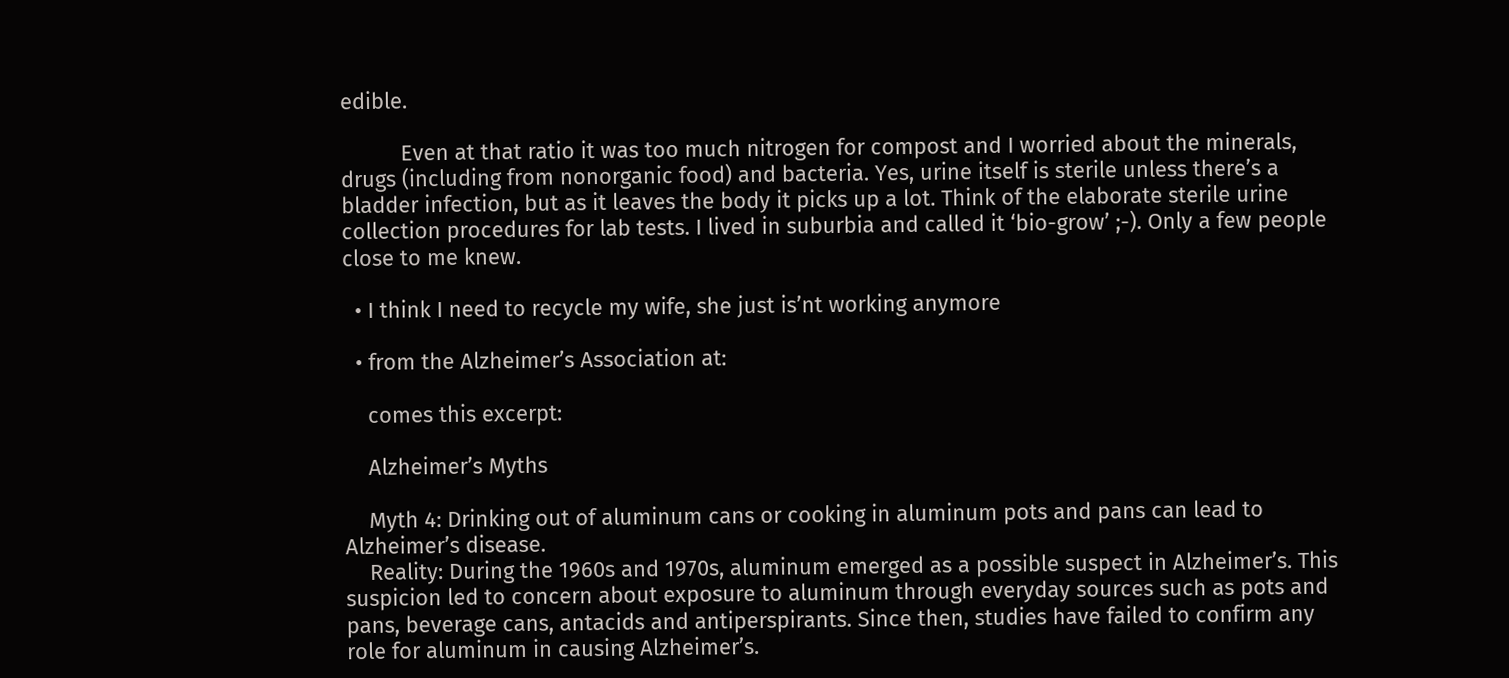edible.

          Even at that ratio it was too much nitrogen for compost and I worried about the minerals, drugs (including from nonorganic food) and bacteria. Yes, urine itself is sterile unless there’s a bladder infection, but as it leaves the body it picks up a lot. Think of the elaborate sterile urine collection procedures for lab tests. I lived in suburbia and called it ‘bio-grow’ ;-). Only a few people close to me knew.

  • I think I need to recycle my wife, she just is’nt working anymore

  • from the Alzheimer’s Association at:

    comes this excerpt:

    Alzheimer’s Myths

    Myth 4: Drinking out of aluminum cans or cooking in aluminum pots and pans can lead to Alzheimer’s disease.
    Reality: During the 1960s and 1970s, aluminum emerged as a possible suspect in Alzheimer’s. This suspicion led to concern about exposure to aluminum through everyday sources such as pots and pans, beverage cans, antacids and antiperspirants. Since then, studies have failed to confirm any role for aluminum in causing Alzheimer’s.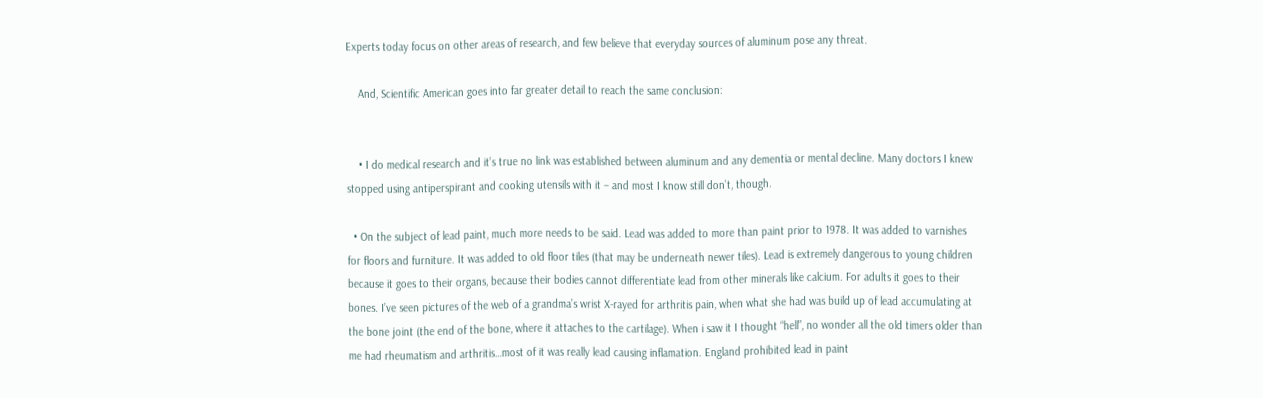Experts today focus on other areas of research, and few believe that everyday sources of aluminum pose any threat.

    And, Scientific American goes into far greater detail to reach the same conclusion:


    • I do medical research and it’s true no link was established between aluminum and any dementia or mental decline. Many doctors I knew stopped using antiperspirant and cooking utensils with it – and most I know still don’t, though.

  • On the subject of lead paint, much more needs to be said. Lead was added to more than paint prior to 1978. It was added to varnishes for floors and furniture. It was added to old floor tiles (that may be underneath newer tiles). Lead is extremely dangerous to young children because it goes to their organs, because their bodies cannot differentiate lead from other minerals like calcium. For adults it goes to their bones. I’ve seen pictures of the web of a grandma’s wrist X-rayed for arthritis pain, when what she had was build up of lead accumulating at the bone joint (the end of the bone, where it attaches to the cartilage). When i saw it I thought “hell”, no wonder all the old timers older than me had rheumatism and arthritis…most of it was really lead causing inflamation. England prohibited lead in paint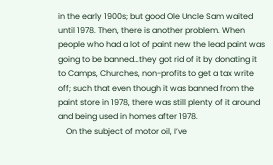in the early 1900s; but good Ole Uncle Sam waited until 1978. Then, there is another problem. When people who had a lot of paint new the lead paint was going to be banned…they got rid of it by donating it to Camps, Churches, non-profits to get a tax write off; such that even though it was banned from the paint store in 1978, there was still plenty of it around and being used in homes after 1978.
    On the subject of motor oil, I’ve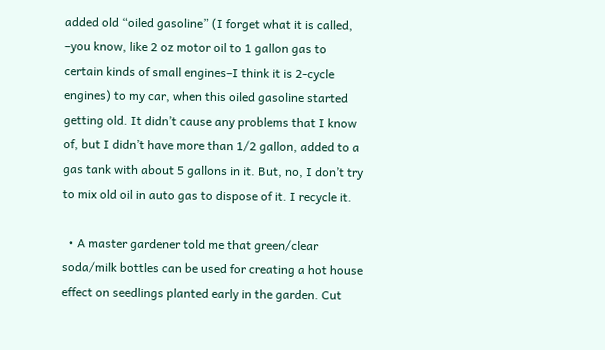added old “oiled gasoline” (I forget what it is called, –you know, like 2 oz motor oil to 1 gallon gas to certain kinds of small engines–I think it is 2-cycle engines) to my car, when this oiled gasoline started getting old. It didn’t cause any problems that I know of, but I didn’t have more than 1/2 gallon, added to a gas tank with about 5 gallons in it. But, no, I don’t try to mix old oil in auto gas to dispose of it. I recycle it.

  • A master gardener told me that green/clear soda/milk bottles can be used for creating a hot house effect on seedlings planted early in the garden. Cut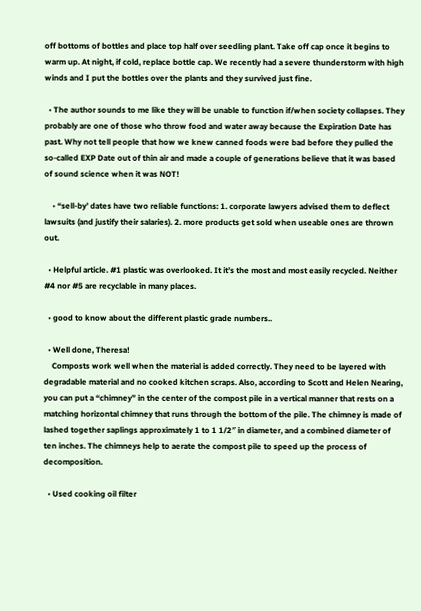off bottoms of bottles and place top half over seedling plant. Take off cap once it begins to warm up. At night, if cold, replace bottle cap. We recently had a severe thunderstorm with high winds and I put the bottles over the plants and they survived just fine.

  • The author sounds to me like they will be unable to function if/when society collapses. They probably are one of those who throw food and water away because the Expiration Date has past. Why not tell people that how we knew canned foods were bad before they pulled the so-called EXP Date out of thin air and made a couple of generations believe that it was based of sound science when it was NOT!

    • “sell-by’ dates have two reliable functions: 1. corporate lawyers advised them to deflect lawsuits (and justify their salaries). 2. more products get sold when useable ones are thrown out.

  • Helpful article. #1 plastic was overlooked. It it’s the most and most easily recycled. Neither #4 nor #5 are recyclable in many places.

  • good to know about the different plastic grade numbers..

  • Well done, Theresa!
    Composts work well when the material is added correctly. They need to be layered with degradable material and no cooked kitchen scraps. Also, according to Scott and Helen Nearing, you can put a “chimney” in the center of the compost pile in a vertical manner that rests on a matching horizontal chimney that runs through the bottom of the pile. The chimney is made of lashed together saplings approximately 1 to 1 1/2″ in diameter, and a combined diameter of ten inches. The chimneys help to aerate the compost pile to speed up the process of decomposition.

  • Used cooking oil filter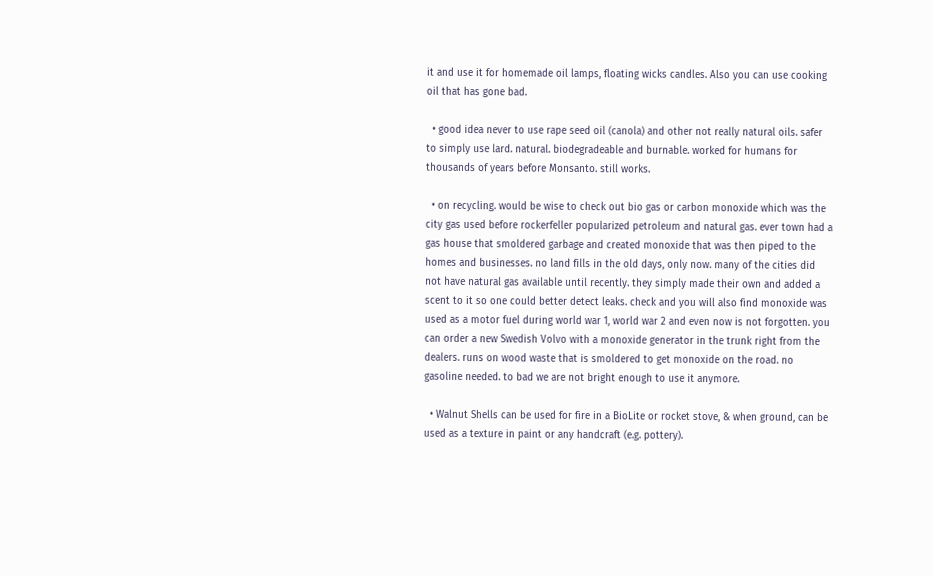it and use it for homemade oil lamps, floating wicks candles. Also you can use cooking oil that has gone bad.

  • good idea never to use rape seed oil (canola) and other not really natural oils. safer to simply use lard. natural. biodegradeable and burnable. worked for humans for thousands of years before Monsanto. still works.

  • on recycling. would be wise to check out bio gas or carbon monoxide which was the city gas used before rockerfeller popularized petroleum and natural gas. ever town had a gas house that smoldered garbage and created monoxide that was then piped to the homes and businesses. no land fills in the old days, only now. many of the cities did not have natural gas available until recently. they simply made their own and added a scent to it so one could better detect leaks. check and you will also find monoxide was used as a motor fuel during world war 1, world war 2 and even now is not forgotten. you can order a new Swedish Volvo with a monoxide generator in the trunk right from the dealers. runs on wood waste that is smoldered to get monoxide on the road. no gasoline needed. to bad we are not bright enough to use it anymore.

  • Walnut Shells can be used for fire in a BioLite or rocket stove, & when ground, can be used as a texture in paint or any handcraft (e.g. pottery).